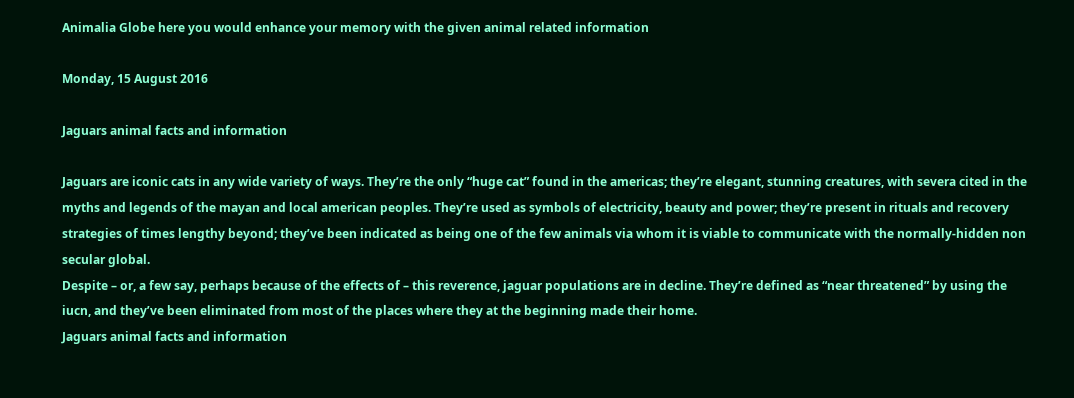Animalia Globe here you would enhance your memory with the given animal related information

Monday, 15 August 2016

Jaguars animal facts and information

Jaguars are iconic cats in any wide variety of ways. They’re the only “huge cat” found in the americas; they’re elegant, stunning creatures, with severa cited in the myths and legends of the mayan and local american peoples. They’re used as symbols of electricity, beauty and power; they’re present in rituals and recovery strategies of times lengthy beyond; they’ve been indicated as being one of the few animals via whom it is viable to communicate with the normally-hidden non secular global.
Despite – or, a few say, perhaps because of the effects of – this reverence, jaguar populations are in decline. They’re defined as “near threatened” by using the iucn, and they’ve been eliminated from most of the places where they at the beginning made their home.
Jaguars animal facts and information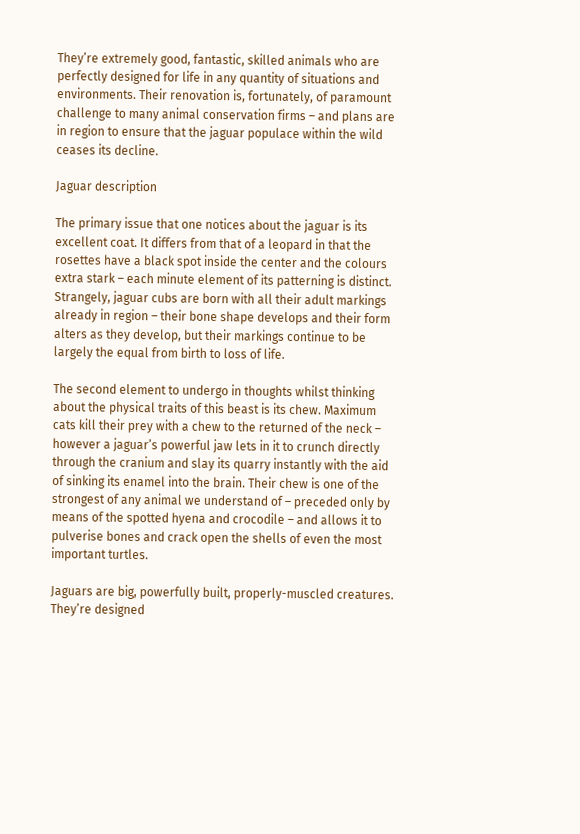They’re extremely good, fantastic, skilled animals who are perfectly designed for life in any quantity of situations and environments. Their renovation is, fortunately, of paramount challenge to many animal conservation firms – and plans are in region to ensure that the jaguar populace within the wild ceases its decline.

Jaguar description

The primary issue that one notices about the jaguar is its excellent coat. It differs from that of a leopard in that the rosettes have a black spot inside the center and the colours extra stark – each minute element of its patterning is distinct. Strangely, jaguar cubs are born with all their adult markings already in region – their bone shape develops and their form alters as they develop, but their markings continue to be largely the equal from birth to loss of life.

The second element to undergo in thoughts whilst thinking about the physical traits of this beast is its chew. Maximum cats kill their prey with a chew to the returned of the neck – however a jaguar’s powerful jaw lets in it to crunch directly through the cranium and slay its quarry instantly with the aid of sinking its enamel into the brain. Their chew is one of the strongest of any animal we understand of – preceded only by means of the spotted hyena and crocodile – and allows it to pulverise bones and crack open the shells of even the most important turtles.

Jaguars are big, powerfully built, properly-muscled creatures. They’re designed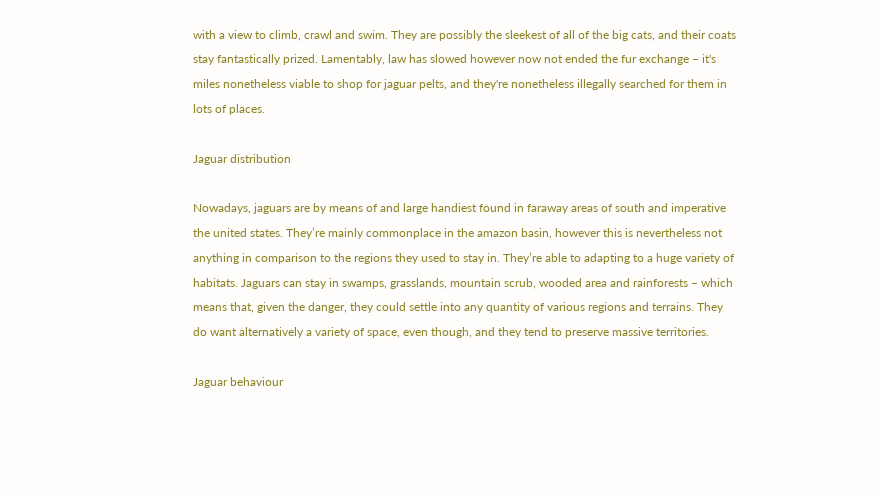with a view to climb, crawl and swim. They are possibly the sleekest of all of the big cats, and their coats stay fantastically prized. Lamentably, law has slowed however now not ended the fur exchange – it's miles nonetheless viable to shop for jaguar pelts, and they're nonetheless illegally searched for them in lots of places.

Jaguar distribution

Nowadays, jaguars are by means of and large handiest found in faraway areas of south and imperative the united states. They’re mainly commonplace in the amazon basin, however this is nevertheless not anything in comparison to the regions they used to stay in. They’re able to adapting to a huge variety of habitats. Jaguars can stay in swamps, grasslands, mountain scrub, wooded area and rainforests – which means that, given the danger, they could settle into any quantity of various regions and terrains. They do want alternatively a variety of space, even though, and they tend to preserve massive territories.

Jaguar behaviour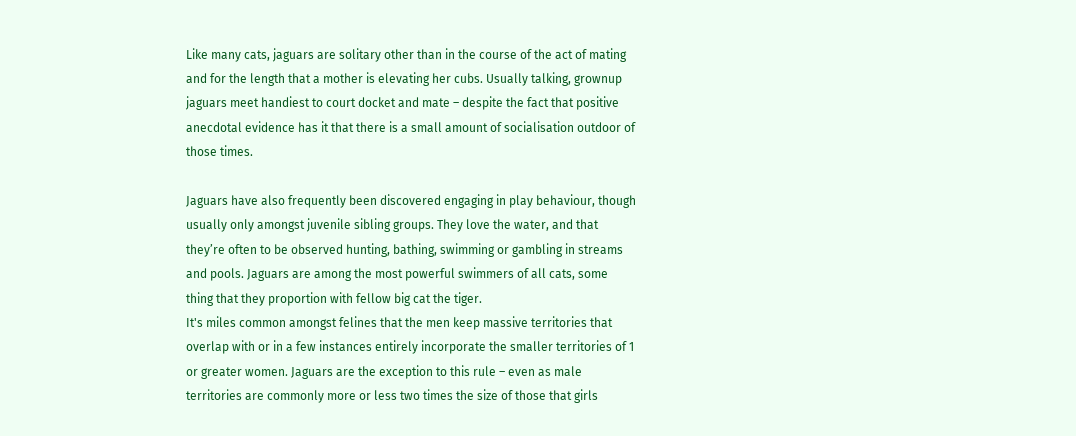Like many cats, jaguars are solitary other than in the course of the act of mating and for the length that a mother is elevating her cubs. Usually talking, grownup jaguars meet handiest to court docket and mate – despite the fact that positive anecdotal evidence has it that there is a small amount of socialisation outdoor of those times.

Jaguars have also frequently been discovered engaging in play behaviour, though usually only amongst juvenile sibling groups. They love the water, and that they’re often to be observed hunting, bathing, swimming or gambling in streams and pools. Jaguars are among the most powerful swimmers of all cats, some thing that they proportion with fellow big cat the tiger.
It's miles common amongst felines that the men keep massive territories that overlap with or in a few instances entirely incorporate the smaller territories of 1 or greater women. Jaguars are the exception to this rule – even as male territories are commonly more or less two times the size of those that girls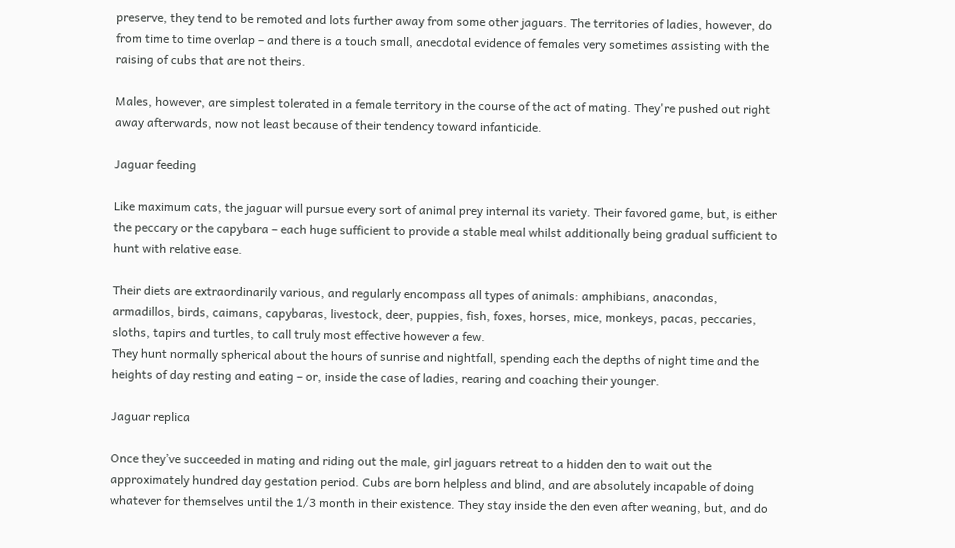preserve, they tend to be remoted and lots further away from some other jaguars. The territories of ladies, however, do from time to time overlap – and there is a touch small, anecdotal evidence of females very sometimes assisting with the raising of cubs that are not theirs.

Males, however, are simplest tolerated in a female territory in the course of the act of mating. They're pushed out right away afterwards, now not least because of their tendency toward infanticide.

Jaguar feeding

Like maximum cats, the jaguar will pursue every sort of animal prey internal its variety. Their favored game, but, is either the peccary or the capybara – each huge sufficient to provide a stable meal whilst additionally being gradual sufficient to hunt with relative ease.

Their diets are extraordinarily various, and regularly encompass all types of animals: amphibians, anacondas, armadillos, birds, caimans, capybaras, livestock, deer, puppies, fish, foxes, horses, mice, monkeys, pacas, peccaries, sloths, tapirs and turtles, to call truly most effective however a few.
They hunt normally spherical about the hours of sunrise and nightfall, spending each the depths of night time and the heights of day resting and eating – or, inside the case of ladies, rearing and coaching their younger.

Jaguar replica

Once they’ve succeeded in mating and riding out the male, girl jaguars retreat to a hidden den to wait out the approximately hundred day gestation period. Cubs are born helpless and blind, and are absolutely incapable of doing whatever for themselves until the 1/3 month in their existence. They stay inside the den even after weaning, but, and do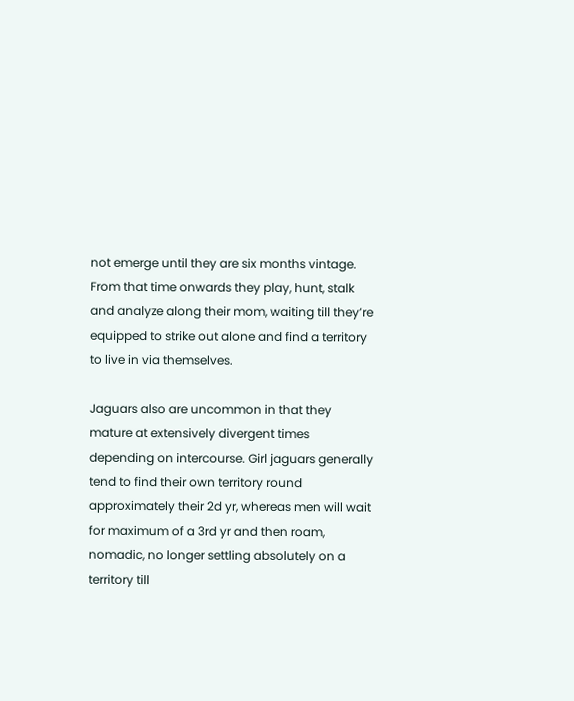not emerge until they are six months vintage. From that time onwards they play, hunt, stalk and analyze along their mom, waiting till they’re equipped to strike out alone and find a territory to live in via themselves.

Jaguars also are uncommon in that they mature at extensively divergent times depending on intercourse. Girl jaguars generally tend to find their own territory round approximately their 2d yr, whereas men will wait for maximum of a 3rd yr and then roam, nomadic, no longer settling absolutely on a territory till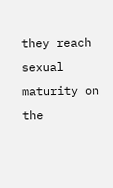they reach sexual maturity on the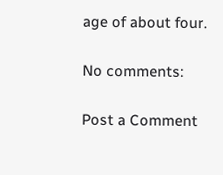age of about four.

No comments:

Post a Comment